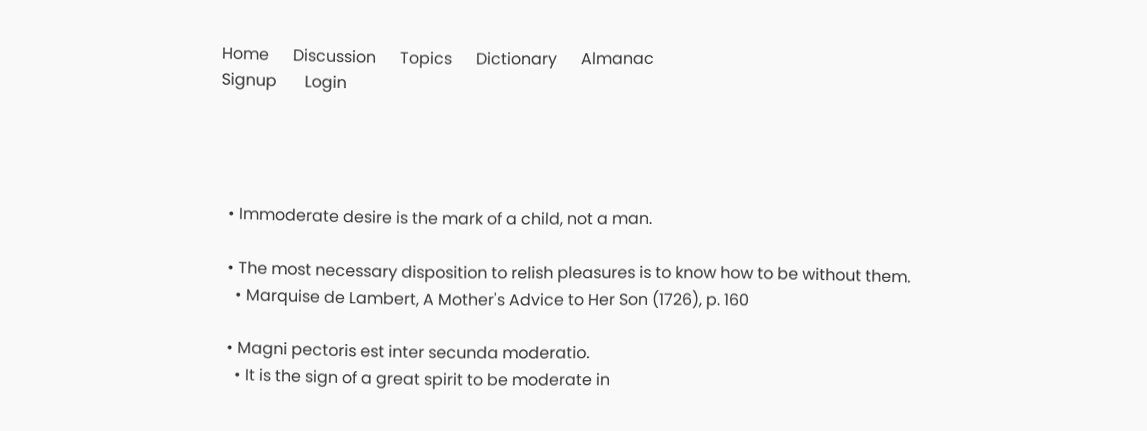Home      Discussion      Topics      Dictionary      Almanac
Signup       Login




  • Immoderate desire is the mark of a child, not a man.

  • The most necessary disposition to relish pleasures is to know how to be without them.
    • Marquise de Lambert, A Mother's Advice to Her Son (1726), p. 160

  • Magni pectoris est inter secunda moderatio.
    • It is the sign of a great spirit to be moderate in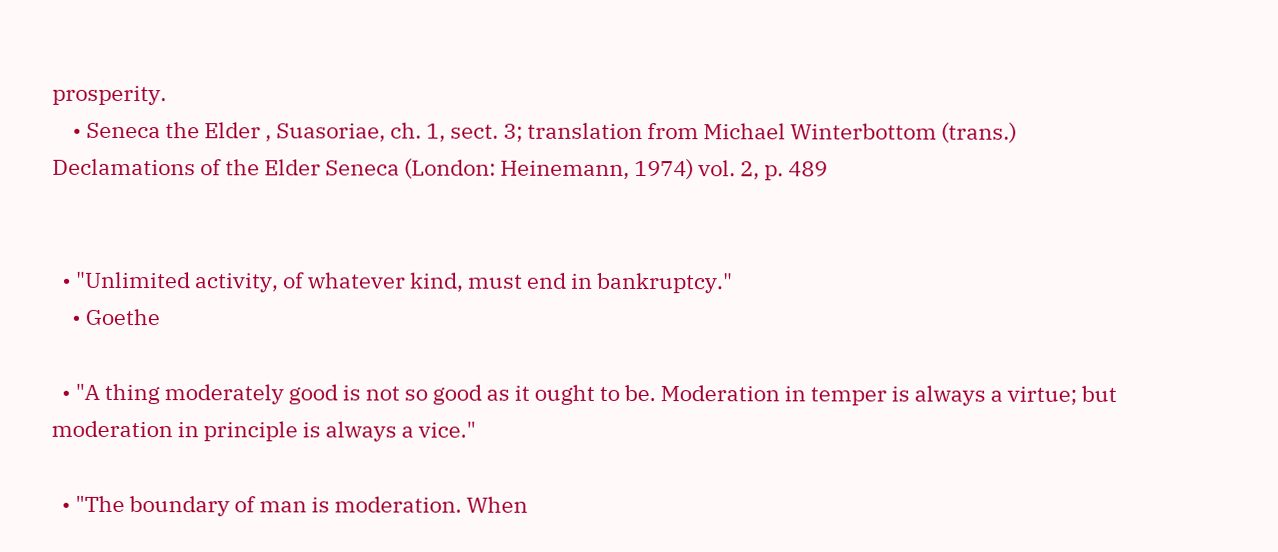prosperity.
    • Seneca the Elder , Suasoriae, ch. 1, sect. 3; translation from Michael Winterbottom (trans.) Declamations of the Elder Seneca (London: Heinemann, 1974) vol. 2, p. 489


  • "Unlimited activity, of whatever kind, must end in bankruptcy."
    • Goethe

  • "A thing moderately good is not so good as it ought to be. Moderation in temper is always a virtue; but moderation in principle is always a vice."

  • "The boundary of man is moderation. When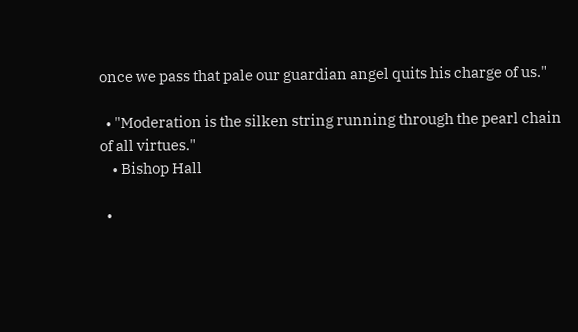once we pass that pale our guardian angel quits his charge of us."

  • "Moderation is the silken string running through the pearl chain of all virtues."
    • Bishop Hall

  •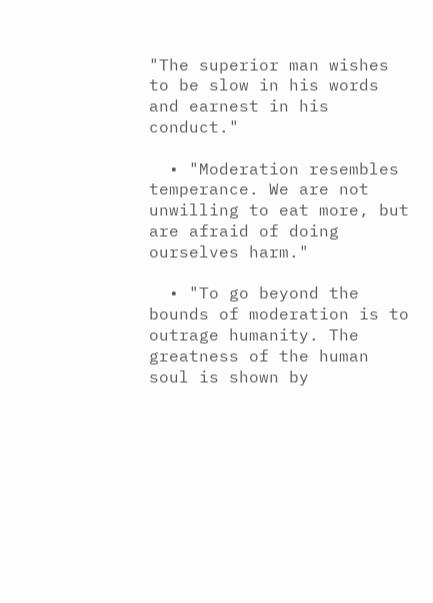"The superior man wishes to be slow in his words and earnest in his conduct."

  • "Moderation resembles temperance. We are not unwilling to eat more, but are afraid of doing ourselves harm."

  • "To go beyond the bounds of moderation is to outrage humanity. The greatness of the human soul is shown by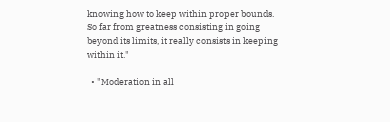knowing how to keep within proper bounds. So far from greatness consisting in going beyond its limits, it really consists in keeping within it."

  • "Moderation in all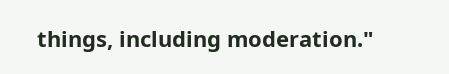things, including moderation."